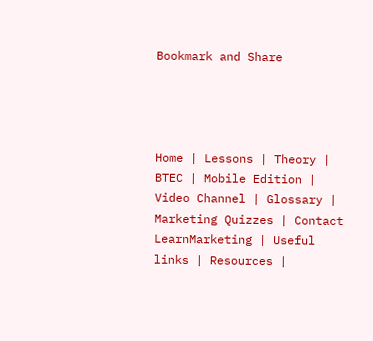Bookmark and Share




Home | Lessons | Theory | BTEC | Mobile Edition | Video Channel | Glossary | Marketing Quizzes | Contact LearnMarketing | Useful links | Resources |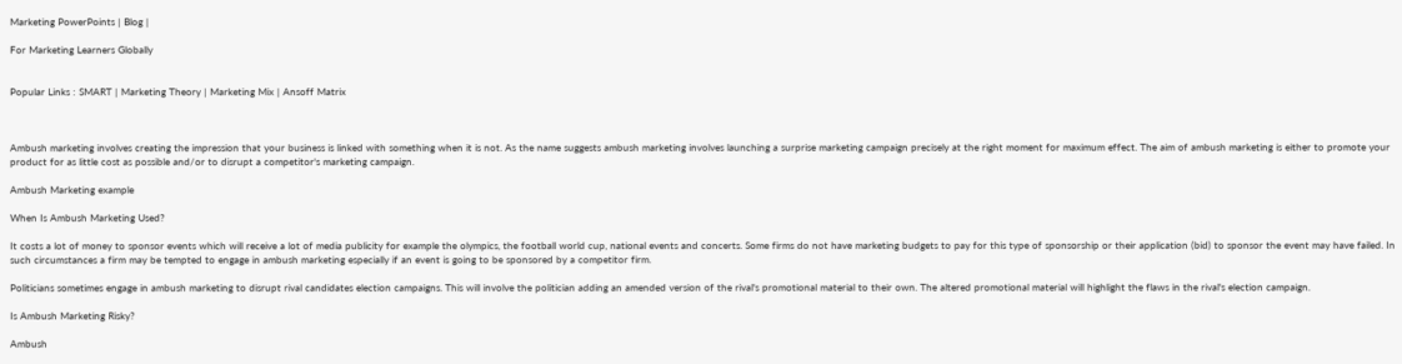Marketing PowerPoints | Blog |

For Marketing Learners Globally


Popular Links : SMART | Marketing Theory | Marketing Mix | Ansoff Matrix



Ambush marketing involves creating the impression that your business is linked with something when it is not. As the name suggests ambush marketing involves launching a surprise marketing campaign precisely at the right moment for maximum effect. The aim of ambush marketing is either to promote your product for as little cost as possible and/or to disrupt a competitor's marketing campaign.

Ambush Marketing example

When Is Ambush Marketing Used?

It costs a lot of money to sponsor events which will receive a lot of media publicity for example the olympics, the football world cup, national events and concerts. Some firms do not have marketing budgets to pay for this type of sponsorship or their application (bid) to sponsor the event may have failed. In such circumstances a firm may be tempted to engage in ambush marketing especially if an event is going to be sponsored by a competitor firm.

Politicians sometimes engage in ambush marketing to disrupt rival candidates election campaigns. This will involve the politician adding an amended version of the rival's promotional material to their own. The altered promotional material will highlight the flaws in the rival's election campaign.

Is Ambush Marketing Risky?

Ambush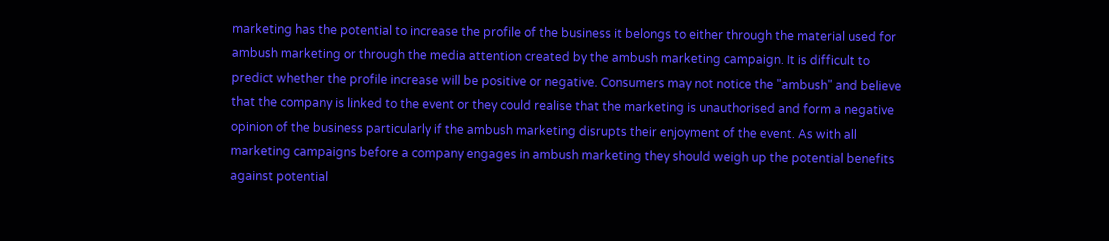marketing has the potential to increase the profile of the business it belongs to either through the material used for ambush marketing or through the media attention created by the ambush marketing campaign. It is difficult to predict whether the profile increase will be positive or negative. Consumers may not notice the "ambush" and believe that the company is linked to the event or they could realise that the marketing is unauthorised and form a negative opinion of the business particularly if the ambush marketing disrupts their enjoyment of the event. As with all marketing campaigns before a company engages in ambush marketing they should weigh up the potential benefits against potential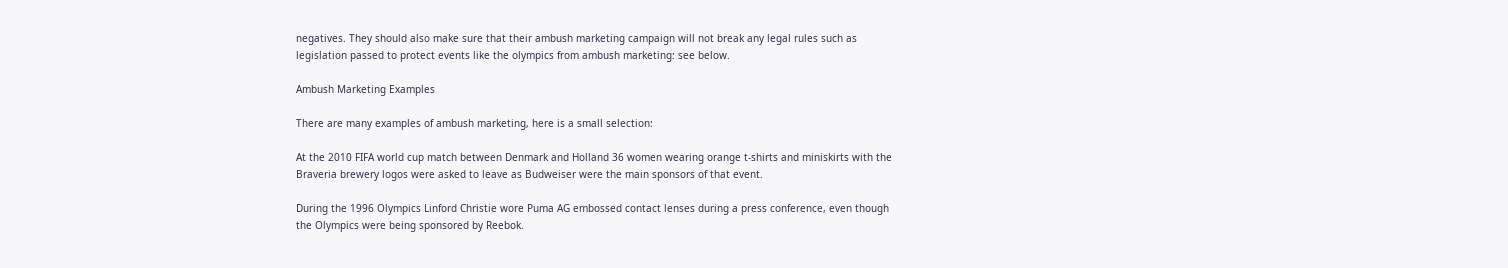negatives. They should also make sure that their ambush marketing campaign will not break any legal rules such as legislation passed to protect events like the olympics from ambush marketing: see below.

Ambush Marketing Examples

There are many examples of ambush marketing, here is a small selection:

At the 2010 FIFA world cup match between Denmark and Holland 36 women wearing orange t-shirts and miniskirts with the Braveria brewery logos were asked to leave as Budweiser were the main sponsors of that event.

During the 1996 Olympics Linford Christie wore Puma AG embossed contact lenses during a press conference, even though the Olympics were being sponsored by Reebok.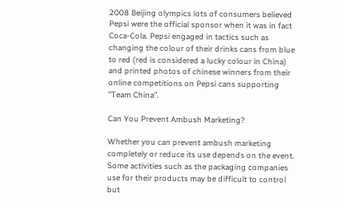2008 Beijing olympics lots of consumers believed Pepsi were the official sponsor when it was in fact Coca-Cola. Pepsi engaged in tactics such as changing the colour of their drinks cans from blue to red (red is considered a lucky colour in China) and printed photos of chinese winners from their online competitions on Pepsi cans supporting "Team China".

Can You Prevent Ambush Marketing?

Whether you can prevent ambush marketing completely or reduce its use depends on the event. Some activities such as the packaging companies use for their products may be difficult to control but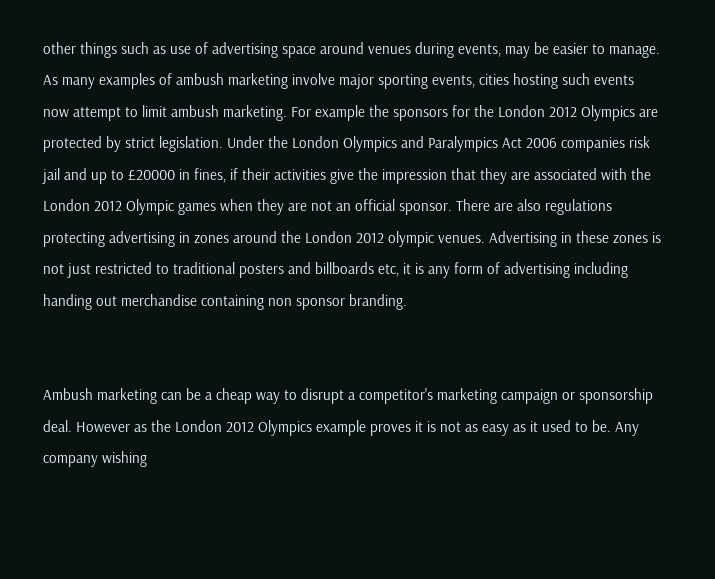other things such as use of advertising space around venues during events, may be easier to manage. As many examples of ambush marketing involve major sporting events, cities hosting such events now attempt to limit ambush marketing. For example the sponsors for the London 2012 Olympics are protected by strict legislation. Under the London Olympics and Paralympics Act 2006 companies risk jail and up to £20000 in fines, if their activities give the impression that they are associated with the London 2012 Olympic games when they are not an official sponsor. There are also regulations protecting advertising in zones around the London 2012 olympic venues. Advertising in these zones is not just restricted to traditional posters and billboards etc, it is any form of advertising including handing out merchandise containing non sponsor branding.


Ambush marketing can be a cheap way to disrupt a competitor's marketing campaign or sponsorship deal. However as the London 2012 Olympics example proves it is not as easy as it used to be. Any company wishing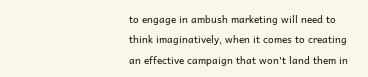to engage in ambush marketing will need to think imaginatively, when it comes to creating an effective campaign that won't land them in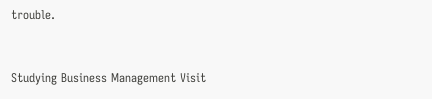trouble.


Studying Business Management Visit